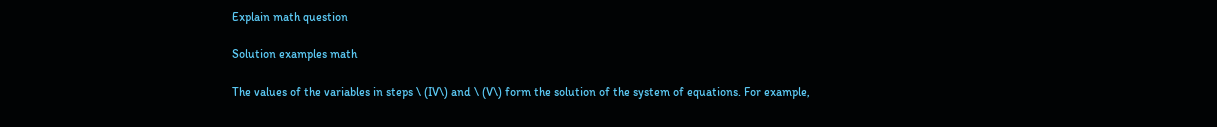Explain math question

Solution examples math

The values of the variables in steps \ (IV\) and \ (V\) form the solution of the system of equations. For example,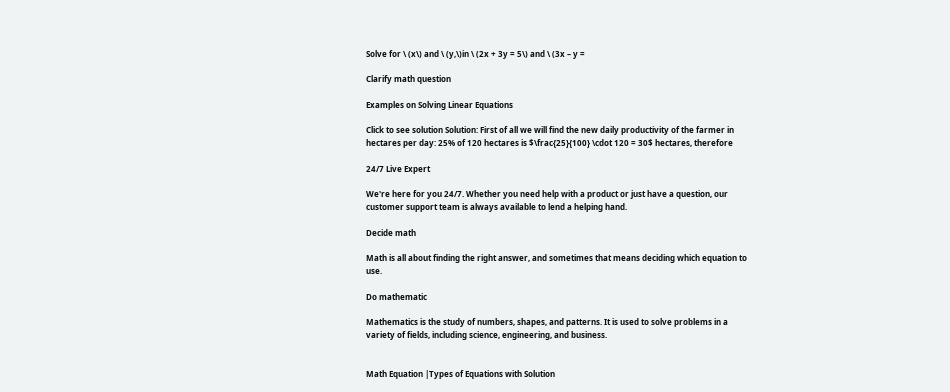Solve for \ (x\) and \ (y,\)in \ (2x + 3y = 5\) and \ (3x – y =

Clarify math question

Examples on Solving Linear Equations

Click to see solution Solution: First of all we will find the new daily productivity of the farmer in hectares per day: 25% of 120 hectares is $\frac{25}{100} \cdot 120 = 30$ hectares, therefore

24/7 Live Expert

We're here for you 24/7. Whether you need help with a product or just have a question, our customer support team is always available to lend a helping hand.

Decide math

Math is all about finding the right answer, and sometimes that means deciding which equation to use.

Do mathematic

Mathematics is the study of numbers, shapes, and patterns. It is used to solve problems in a variety of fields, including science, engineering, and business.


Math Equation |Types of Equations with Solution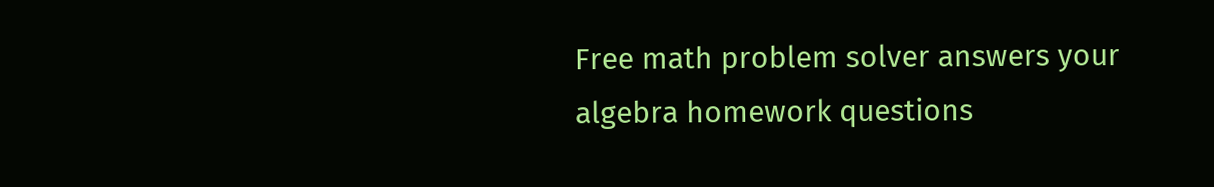Free math problem solver answers your algebra homework questions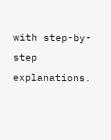with step-by-step explanations.